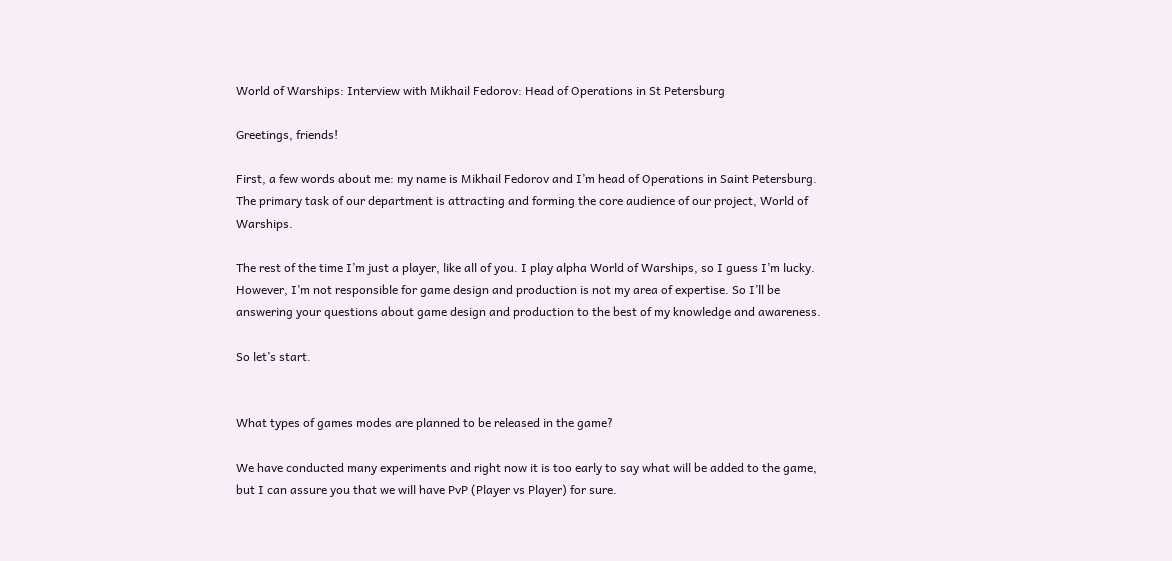World of Warships: Interview with Mikhail Fedorov: Head of Operations in St Petersburg

Greetings, friends!

First, a few words about me: my name is Mikhail Fedorov and I’m head of Operations in Saint Petersburg. The primary task of our department is attracting and forming the core audience of our project, World of Warships.

The rest of the time I’m just a player, like all of you. I play alpha World of Warships, so I guess I’m lucky. However, I’m not responsible for game design and production is not my area of expertise. So I’ll be answering your questions about game design and production to the best of my knowledge and awareness.

So let’s start.


What types of games modes are planned to be released in the game?

We have conducted many experiments and right now it is too early to say what will be added to the game, but I can assure you that we will have PvP (Player vs Player) for sure.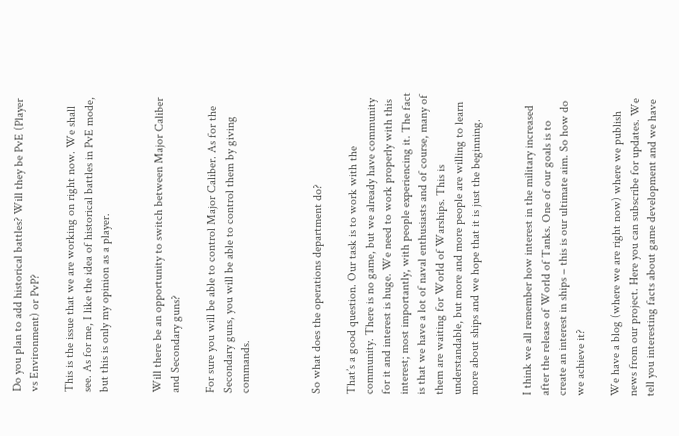Do you plan to add historical battles? Will they be PvE (Player vs Environment) or PvP?

This is the issue that we are working on right now. We shall see. As for me, I like the idea of historical battles in PvE mode, but this is only my opinion as a player.


Will there be an opportunity to switch between Major Caliber and Secondary guns?

For sure you will be able to control Major Caliber. As for the Secondary guns, you will be able to control them by giving commands.



So what does the operations department do?

That’s a good question. Our task is to work with the community. There is no game, but we already have community for it and interest is huge. We need to work properly with this interest; most importantly, with people experiencing it. The fact is that we have a lot of naval enthusiasts and of course, many of them are waiting for World of Warships. This is understandable, but more and more people are willing to learn more about ships and we hope that it is just the beginning.


I think we all remember how interest in the military increased after the release of World of Tanks. One of our goals is to create an interest in ships – this is our ultimate aim. So how do we achieve it?

We have a blog (where we are right now) where we publish news from our project. Here you can subscribe for updates. We tell you interesting facts about game development and we have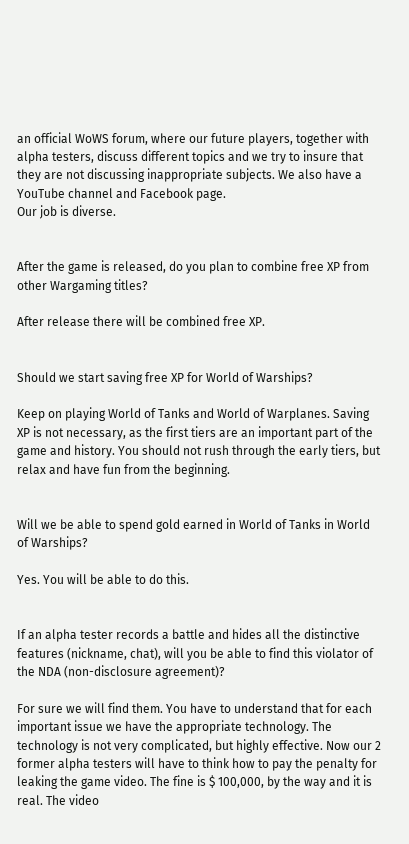an official WoWS forum, where our future players, together with alpha testers, discuss different topics and we try to insure that they are not discussing inappropriate subjects. We also have a YouTube channel and Facebook page.
Our job is diverse.


After the game is released, do you plan to combine free XP from other Wargaming titles?

After release there will be combined free XP.


Should we start saving free XP for World of Warships?

Keep on playing World of Tanks and World of Warplanes. Saving XP is not necessary, as the first tiers are an important part of the game and history. You should not rush through the early tiers, but relax and have fun from the beginning.


Will we be able to spend gold earned in World of Tanks in World of Warships?

Yes. You will be able to do this.


If an alpha tester records a battle and hides all the distinctive features (nickname, chat), will you be able to find this violator of the NDA (non-disclosure agreement)?

For sure we will find them. You have to understand that for each important issue we have the appropriate technology. The technology is not very complicated, but highly effective. Now our 2 former alpha testers will have to think how to pay the penalty for leaking the game video. The fine is $ 100,000, by the way and it is real. The video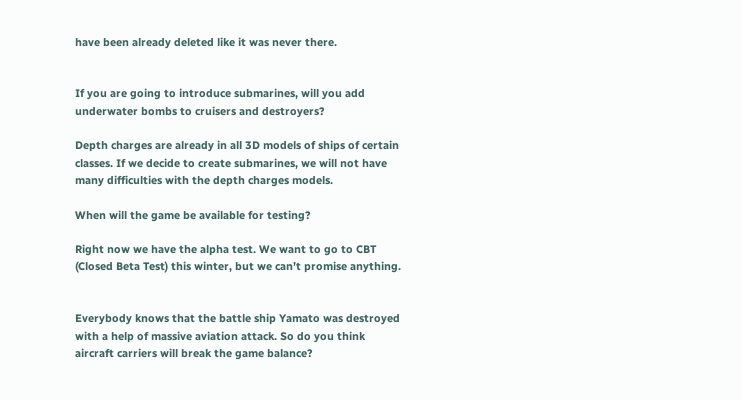have been already deleted like it was never there.


If you are going to introduce submarines, will you add underwater bombs to cruisers and destroyers?

Depth charges are already in all 3D models of ships of certain classes. If we decide to create submarines, we will not have many difficulties with the depth charges models.

When will the game be available for testing?

Right now we have the alpha test. We want to go to CBT (Closed Beta Test) this winter, but we can’t promise anything.


Everybody knows that the battle ship Yamato was destroyed with a help of massive aviation attack. So do you think aircraft carriers will break the game balance?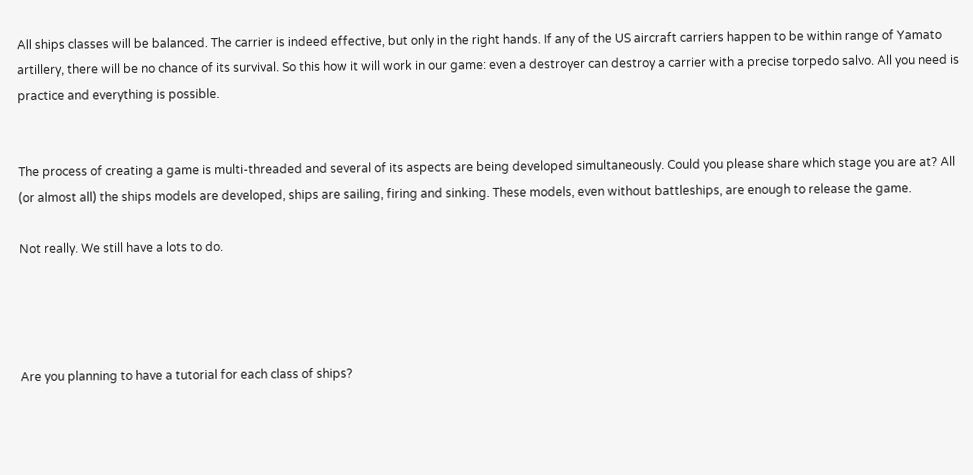All ships classes will be balanced. The carrier is indeed effective, but only in the right hands. If any of the US aircraft carriers happen to be within range of Yamato artillery, there will be no chance of its survival. So this how it will work in our game: even a destroyer can destroy a carrier with a precise torpedo salvo. All you need is practice and everything is possible.


The process of creating a game is multi-threaded and several of its aspects are being developed simultaneously. Could you please share which stage you are at? All (or almost all) the ships models are developed, ships are sailing, firing and sinking. These models, even without battleships, are enough to release the game.

Not really. We still have a lots to do.




Are you planning to have a tutorial for each class of ships?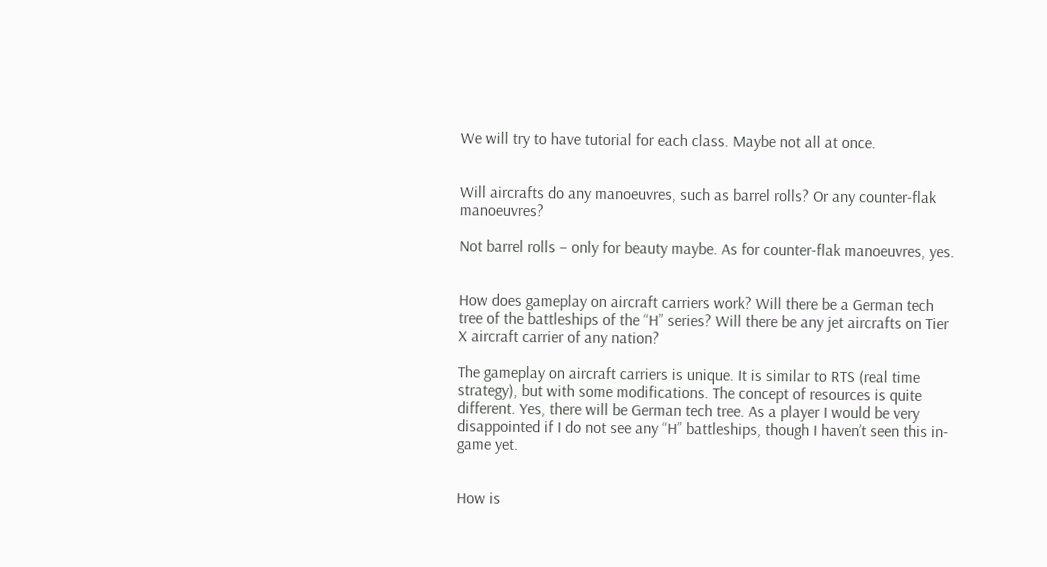We will try to have tutorial for each class. Maybe not all at once.


Will aircrafts do any manoeuvres, such as barrel rolls? Or any counter-flak manoeuvres?

Not barrel rolls – only for beauty maybe. As for counter-flak manoeuvres, yes.


How does gameplay on aircraft carriers work? Will there be a German tech tree of the battleships of the “H” series? Will there be any jet aircrafts on Tier X aircraft carrier of any nation?

The gameplay on aircraft carriers is unique. It is similar to RTS (real time strategy), but with some modifications. The concept of resources is quite different. Yes, there will be German tech tree. As a player I would be very disappointed if I do not see any “H” battleships, though I haven’t seen this in-game yet.


How is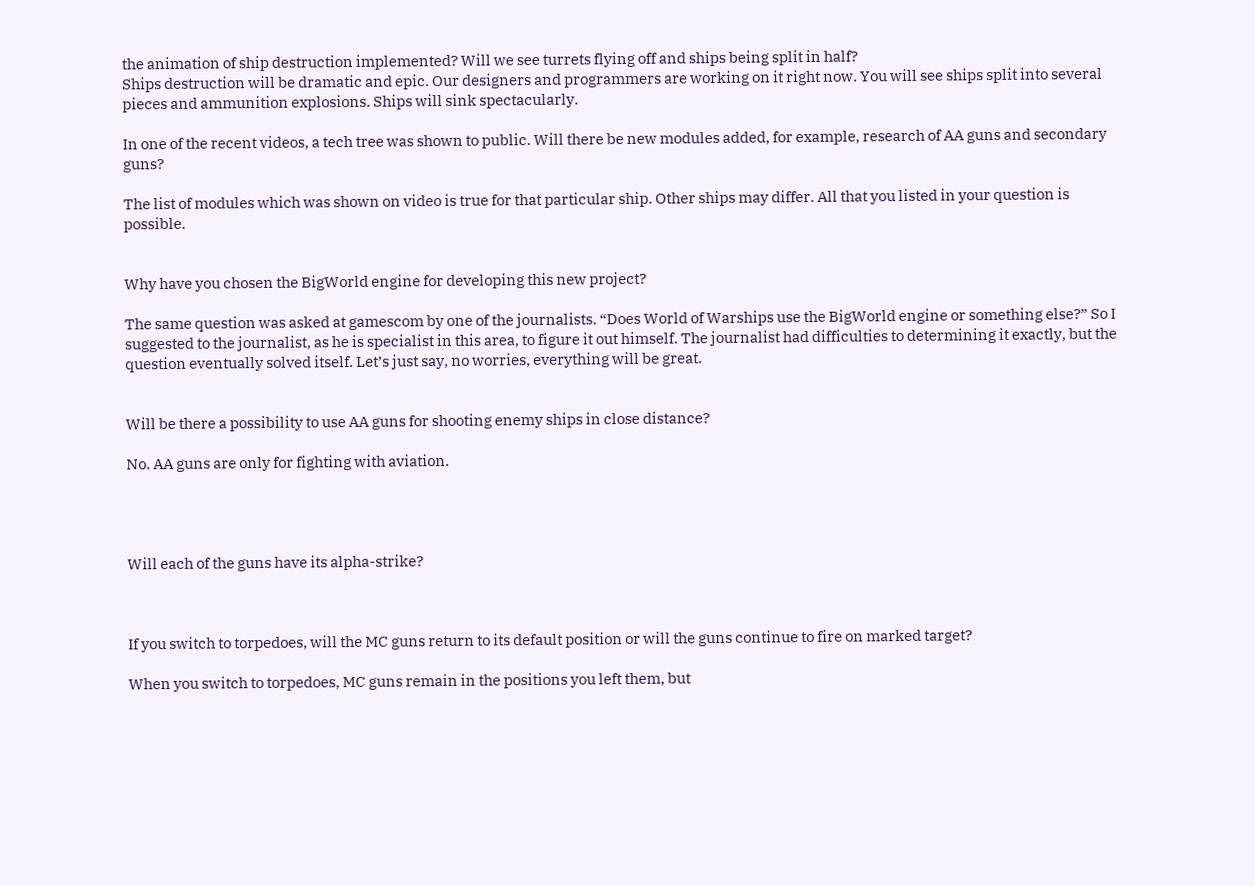the animation of ship destruction implemented? Will we see turrets flying off and ships being split in half?
Ships destruction will be dramatic and epic. Our designers and programmers are working on it right now. You will see ships split into several pieces and ammunition explosions. Ships will sink spectacularly.

In one of the recent videos, a tech tree was shown to public. Will there be new modules added, for example, research of AA guns and secondary guns?

The list of modules which was shown on video is true for that particular ship. Other ships may differ. All that you listed in your question is possible.


Why have you chosen the BigWorld engine for developing this new project?

The same question was asked at gamescom by one of the journalists. “Does World of Warships use the BigWorld engine or something else?” So I suggested to the journalist, as he is specialist in this area, to figure it out himself. The journalist had difficulties to determining it exactly, but the question eventually solved itself. Let’s just say, no worries, everything will be great.


Will be there a possibility to use AA guns for shooting enemy ships in close distance?

No. AA guns are only for fighting with aviation.




Will each of the guns have its alpha-strike?



If you switch to torpedoes, will the MC guns return to its default position or will the guns continue to fire on marked target?

When you switch to torpedoes, MC guns remain in the positions you left them, but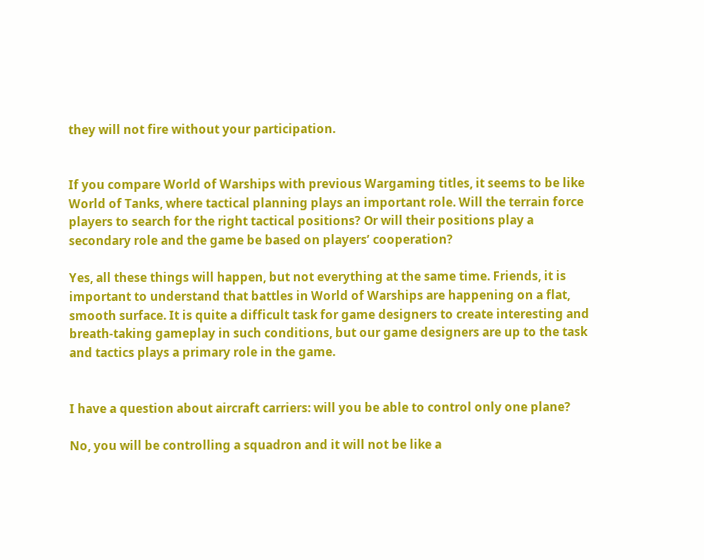they will not fire without your participation.


If you compare World of Warships with previous Wargaming titles, it seems to be like World of Tanks, where tactical planning plays an important role. Will the terrain force players to search for the right tactical positions? Or will their positions play a secondary role and the game be based on players’ cooperation?

Yes, all these things will happen, but not everything at the same time. Friends, it is important to understand that battles in World of Warships are happening on a flat, smooth surface. It is quite a difficult task for game designers to create interesting and breath-taking gameplay in such conditions, but our game designers are up to the task and tactics plays a primary role in the game.


I have a question about aircraft carriers: will you be able to control only one plane?

No, you will be controlling a squadron and it will not be like a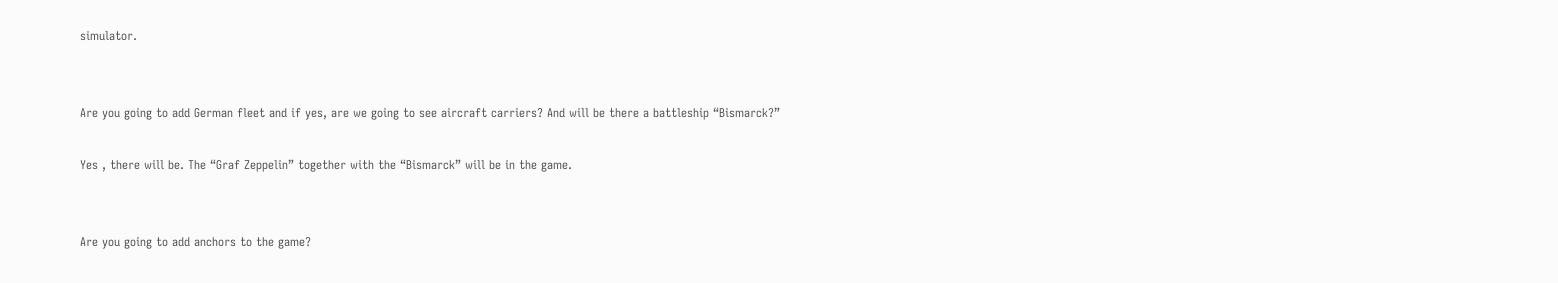simulator.


Are you going to add German fleet and if yes, are we going to see aircraft carriers? And will be there a battleship “Bismarck?”

Yes , there will be. The “Graf Zeppelin” together with the “Bismarck” will be in the game.


Are you going to add anchors to the game?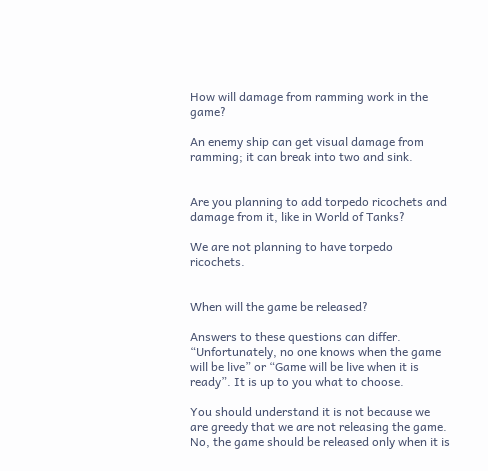How will damage from ramming work in the game?

An enemy ship can get visual damage from ramming; it can break into two and sink.


Are you planning to add torpedo ricochets and damage from it, like in World of Tanks?

We are not planning to have torpedo ricochets.


When will the game be released?

Answers to these questions can differ. “Unfortunately, no one knows when the game will be live” or “Game will be live when it is ready”. It is up to you what to choose.

You should understand it is not because we are greedy that we are not releasing the game. No, the game should be released only when it is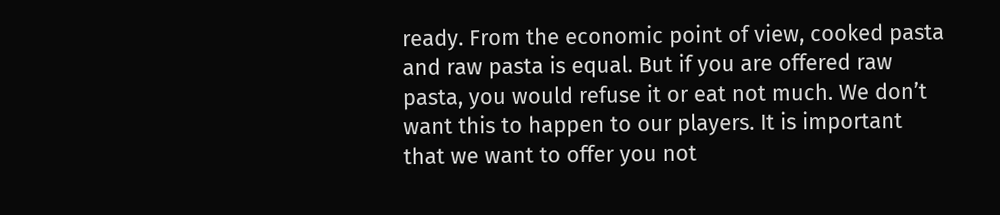ready. From the economic point of view, cooked pasta and raw pasta is equal. But if you are offered raw pasta, you would refuse it or eat not much. We don’t want this to happen to our players. It is important that we want to offer you not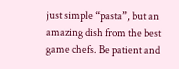just simple “pasta”, but an amazing dish from the best game chefs. Be patient and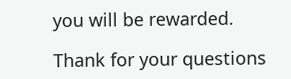you will be rewarded.

Thank for your questions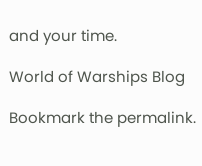and your time.

World of Warships Blog

Bookmark the permalink.